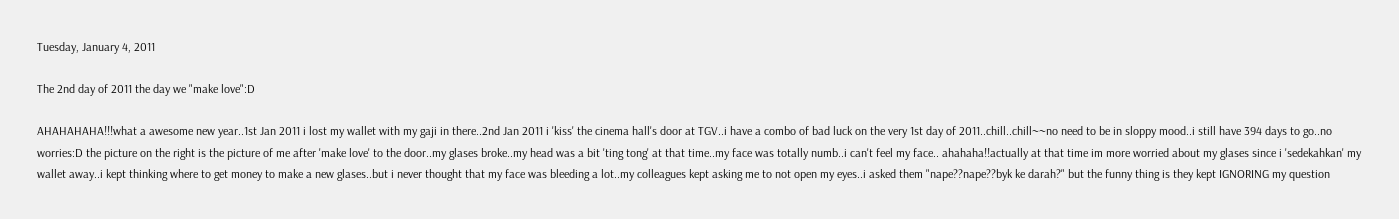Tuesday, January 4, 2011

The 2nd day of 2011 the day we "make love":D

AHAHAHAHA!!!what a awesome new year..1st Jan 2011 i lost my wallet with my gaji in there..2nd Jan 2011 i 'kiss' the cinema hall's door at TGV..i have a combo of bad luck on the very 1st day of 2011..chill..chill~~no need to be in sloppy mood..i still have 394 days to go..no worries:D the picture on the right is the picture of me after 'make love' to the door..my glases broke..my head was a bit 'ting tong' at that time..my face was totally numb..i can't feel my face.. ahahaha!!actually at that time im more worried about my glases since i 'sedekahkan' my wallet away..i kept thinking where to get money to make a new glases..but i never thought that my face was bleeding a lot..my colleagues kept asking me to not open my eyes..i asked them "nape??nape??byk ke darah?" but the funny thing is they kept IGNORING my question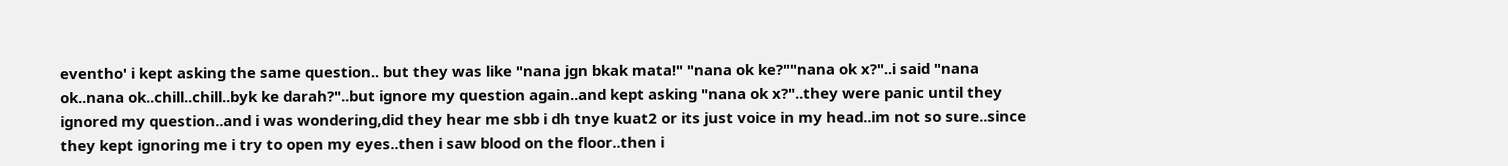eventho' i kept asking the same question.. but they was like "nana jgn bkak mata!" "nana ok ke?""nana ok x?"..i said "nana ok..nana ok..chill..chill..byk ke darah?"..but ignore my question again..and kept asking "nana ok x?"..they were panic until they ignored my question..and i was wondering,did they hear me sbb i dh tnye kuat2 or its just voice in my head..im not so sure..since they kept ignoring me i try to open my eyes..then i saw blood on the floor..then i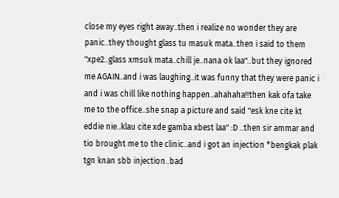close my eyes right away..then i realize no wonder they are panic..they thought glass tu masuk mata..then i said to them "xpe2..glass xmsuk mata..chill je..nana ok laa"..but they ignored me AGAIN..and i was laughing..it was funny that they were panic i and i was chill like nothing happen..ahahaha!!then kak ofa take me to the office..she snap a picture and said "esk kne cite kt eddie nie..klau cite xde gamba xbest laa" :D ..then sir ammar and tio brought me to the clinic..and i got an injection *bengkak plak tgn knan sbb injection..bad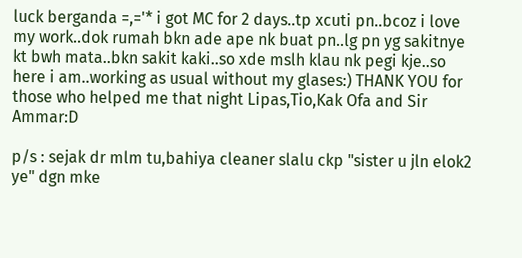luck berganda =,='* i got MC for 2 days..tp xcuti pn..bcoz i love my work..dok rumah bkn ade ape nk buat pn..lg pn yg sakitnye kt bwh mata..bkn sakit kaki..so xde mslh klau nk pegi kje..so here i am..working as usual without my glases:) THANK YOU for those who helped me that night Lipas,Tio,Kak Ofa and Sir Ammar:D

p/s : sejak dr mlm tu,bahiya cleaner slalu ckp "sister u jln elok2 ye" dgn mke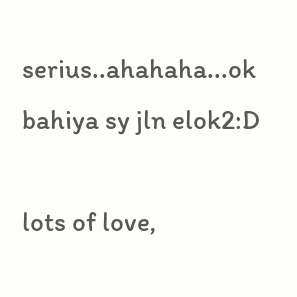serius..ahahaha...ok bahiya sy jln elok2:D

lots of love,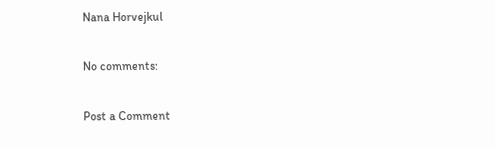Nana Horvejkul

No comments:

Post a Comment